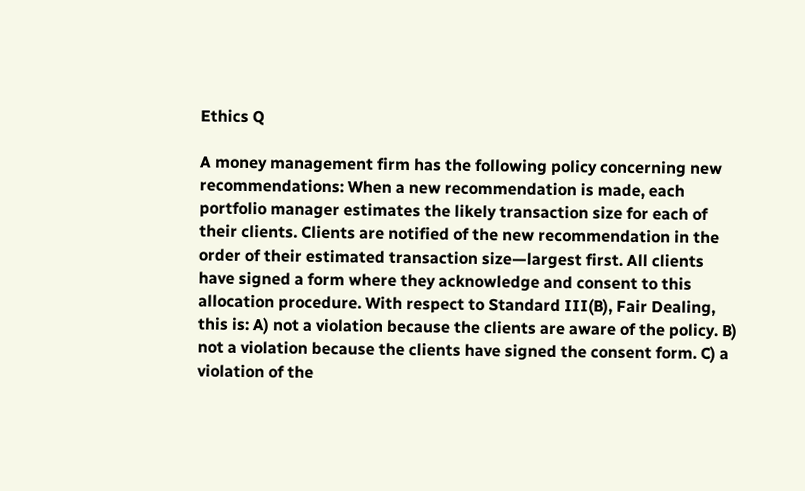Ethics Q

A money management firm has the following policy concerning new recommendations: When a new recommendation is made, each portfolio manager estimates the likely transaction size for each of their clients. Clients are notified of the new recommendation in the order of their estimated transaction size—largest first. All clients have signed a form where they acknowledge and consent to this allocation procedure. With respect to Standard III(B), Fair Dealing, this is: A) not a violation because the clients are aware of the policy. B) not a violation because the clients have signed the consent form. C) a violation of the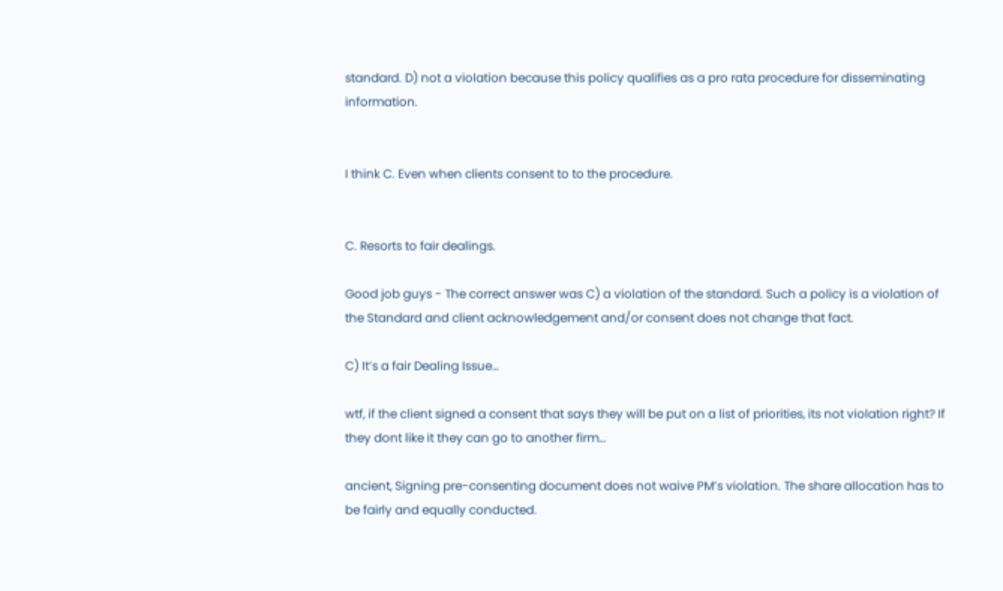standard. D) not a violation because this policy qualifies as a pro rata procedure for disseminating information.


I think C. Even when clients consent to to the procedure.


C. Resorts to fair dealings.

Good job guys - The correct answer was C) a violation of the standard. Such a policy is a violation of the Standard and client acknowledgement and/or consent does not change that fact.

C) It’s a fair Dealing Issue…

wtf, if the client signed a consent that says they will be put on a list of priorities, its not violation right? If they dont like it they can go to another firm…

ancient, Signing pre-consenting document does not waive PM’s violation. The share allocation has to be fairly and equally conducted.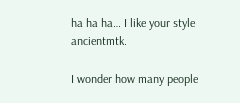ha ha ha… I like your style ancientmtk.

I wonder how many people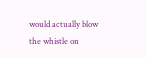would actually blow the whistle on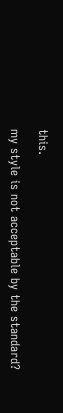this.

my style is not acceptable by the standard?